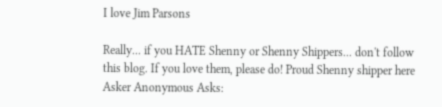I love Jim Parsons

Really... if you HATE Shenny or Shenny Shippers... don't follow this blog. If you love them, please do! Proud Shenny shipper here
Asker Anonymous Asks: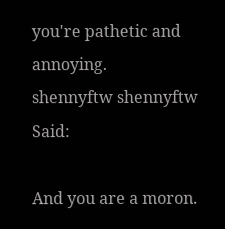you're pathetic and annoying.
shennyftw shennyftw Said:

And you are a moron.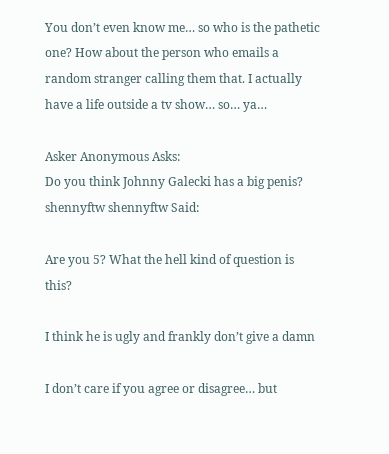You don’t even know me… so who is the pathetic one? How about the person who emails a random stranger calling them that. I actually have a life outside a tv show… so… ya…

Asker Anonymous Asks:
Do you think Johnny Galecki has a big penis?
shennyftw shennyftw Said:

Are you 5? What the hell kind of question is this?

I think he is ugly and frankly don’t give a damn

I don’t care if you agree or disagree… but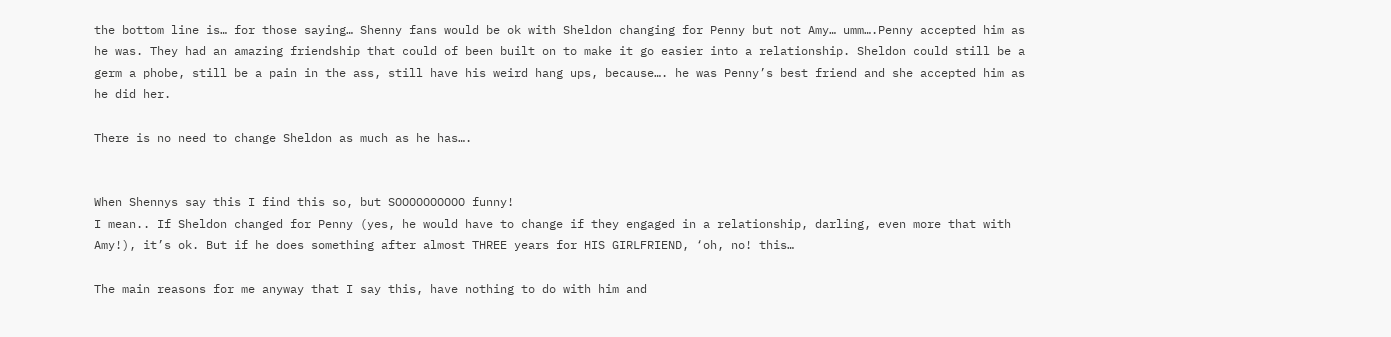the bottom line is… for those saying… Shenny fans would be ok with Sheldon changing for Penny but not Amy… umm….Penny accepted him as he was. They had an amazing friendship that could of been built on to make it go easier into a relationship. Sheldon could still be a germ a phobe, still be a pain in the ass, still have his weird hang ups, because…. he was Penny’s best friend and she accepted him as he did her.

There is no need to change Sheldon as much as he has….


When Shennys say this I find this so, but SOOOOOOOOOO funny!
I mean.. If Sheldon changed for Penny (yes, he would have to change if they engaged in a relationship, darling, even more that with Amy!), it’s ok. But if he does something after almost THREE years for HIS GIRLFRIEND, ‘oh, no! this…

The main reasons for me anyway that I say this, have nothing to do with him and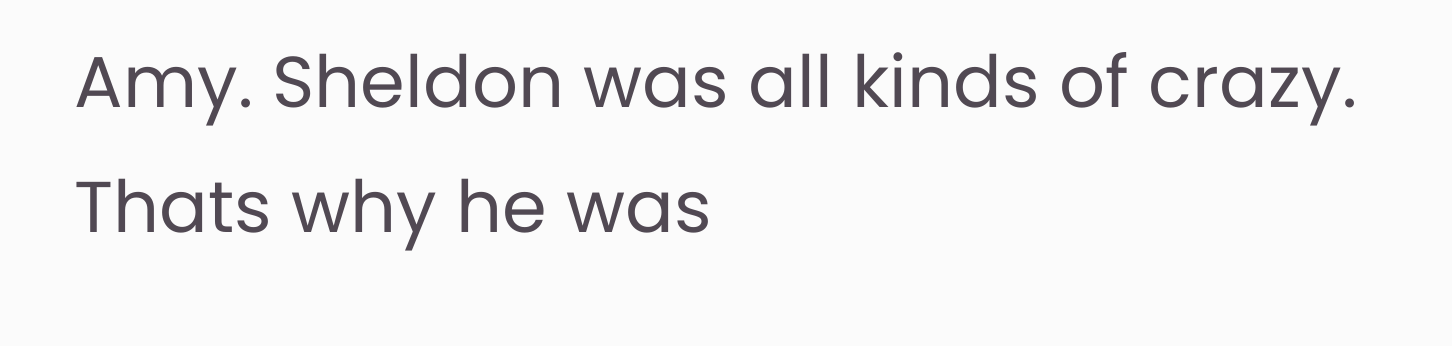Amy. Sheldon was all kinds of crazy. Thats why he was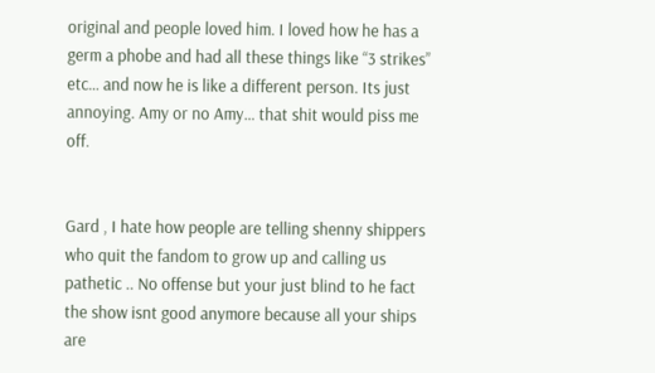original and people loved him. I loved how he has a germ a phobe and had all these things like “3 strikes” etc… and now he is like a different person. Its just annoying. Amy or no Amy… that shit would piss me off.


Gard , I hate how people are telling shenny shippers who quit the fandom to grow up and calling us pathetic .. No offense but your just blind to he fact the show isnt good anymore because all your ships are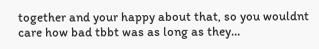together and your happy about that, so you wouldnt care how bad tbbt was as long as they…